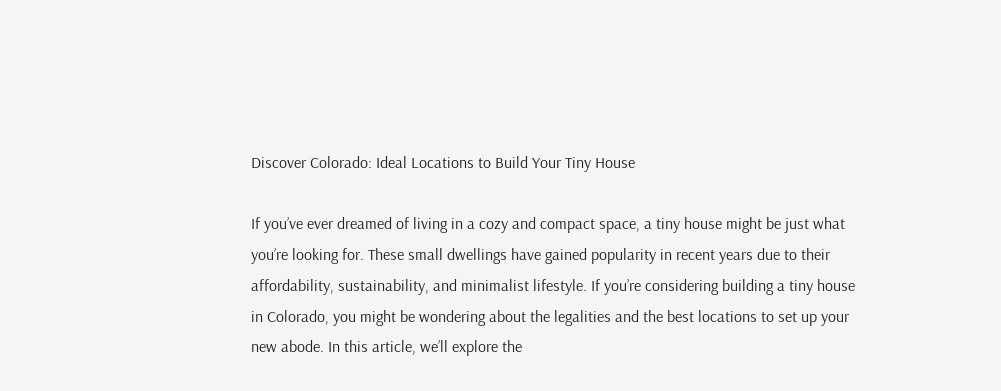Discover Colorado: Ideal Locations to Build Your Tiny House

If you’ve ever dreamed of living in a cozy and compact space, a tiny house might be just what you’re looking for. These small dwellings have gained popularity in recent years due to their affordability, sustainability, and minimalist lifestyle. If you’re considering building a tiny house in Colorado, you might be wondering about the legalities and the best locations to set up your new abode. In this article, we’ll explore the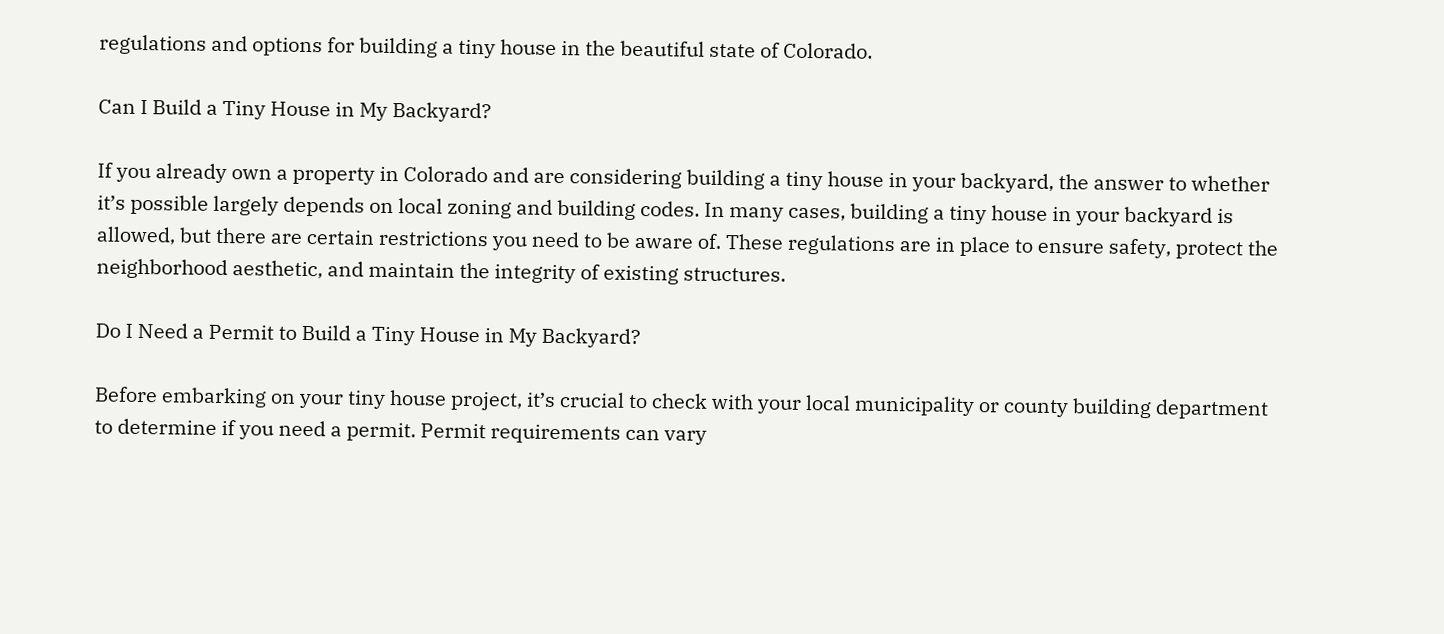regulations and options for building a tiny house in the beautiful state of Colorado.

Can I Build a Tiny House in My Backyard?

If you already own a property in Colorado and are considering building a tiny house in your backyard, the answer to whether it’s possible largely depends on local zoning and building codes. In many cases, building a tiny house in your backyard is allowed, but there are certain restrictions you need to be aware of. These regulations are in place to ensure safety, protect the neighborhood aesthetic, and maintain the integrity of existing structures.

Do I Need a Permit to Build a Tiny House in My Backyard?

Before embarking on your tiny house project, it’s crucial to check with your local municipality or county building department to determine if you need a permit. Permit requirements can vary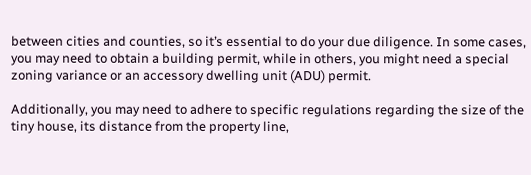between cities and counties, so it’s essential to do your due diligence. In some cases, you may need to obtain a building permit, while in others, you might need a special zoning variance or an accessory dwelling unit (ADU) permit.

Additionally, you may need to adhere to specific regulations regarding the size of the tiny house, its distance from the property line,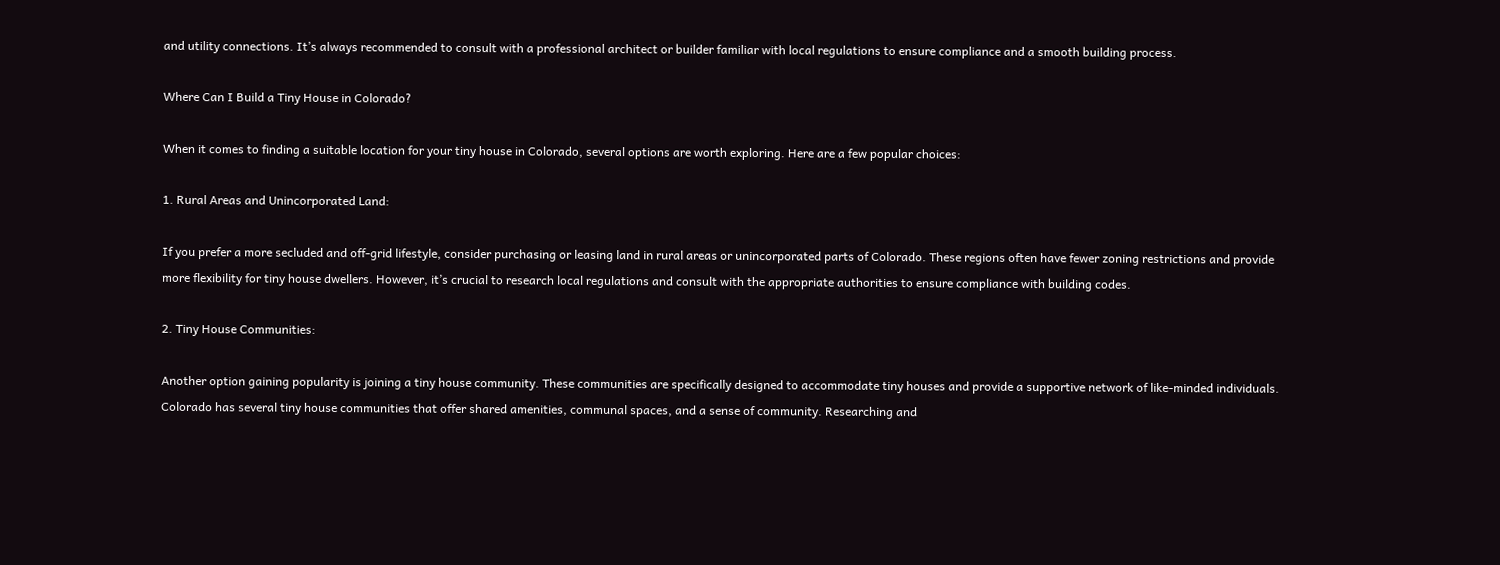and utility connections. It’s always recommended to consult with a professional architect or builder familiar with local regulations to ensure compliance and a smooth building process.

Where Can I Build a Tiny House in Colorado?

When it comes to finding a suitable location for your tiny house in Colorado, several options are worth exploring. Here are a few popular choices:

1. Rural Areas and Unincorporated Land:

If you prefer a more secluded and off-grid lifestyle, consider purchasing or leasing land in rural areas or unincorporated parts of Colorado. These regions often have fewer zoning restrictions and provide more flexibility for tiny house dwellers. However, it’s crucial to research local regulations and consult with the appropriate authorities to ensure compliance with building codes.

2. Tiny House Communities:

Another option gaining popularity is joining a tiny house community. These communities are specifically designed to accommodate tiny houses and provide a supportive network of like-minded individuals. Colorado has several tiny house communities that offer shared amenities, communal spaces, and a sense of community. Researching and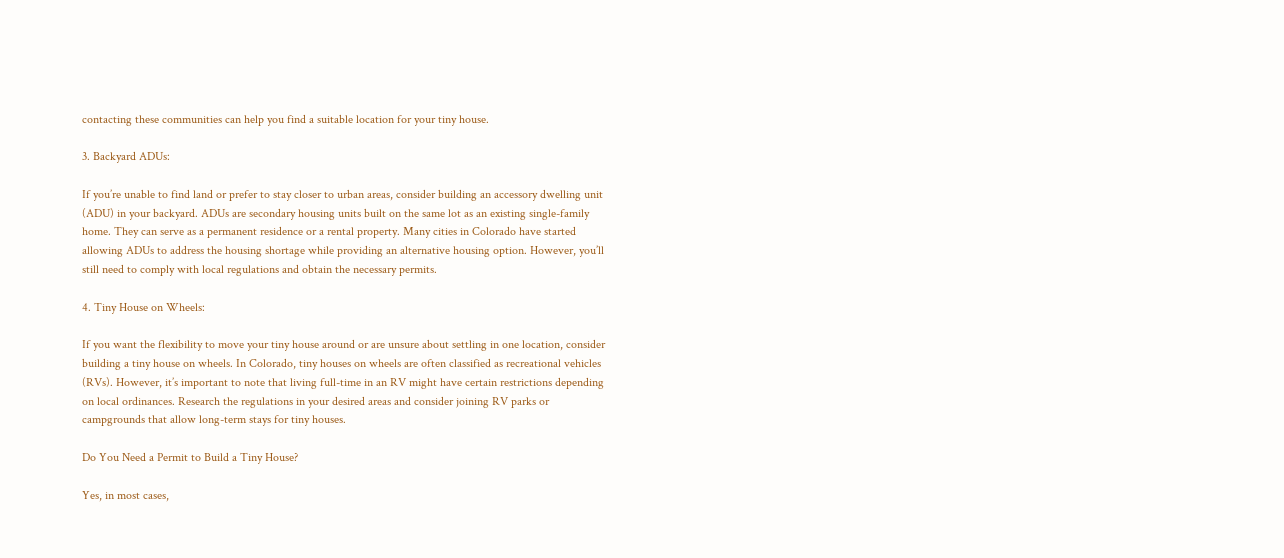contacting these communities can help you find a suitable location for your tiny house.

3. Backyard ADUs:

If you’re unable to find land or prefer to stay closer to urban areas, consider building an accessory dwelling unit (ADU) in your backyard. ADUs are secondary housing units built on the same lot as an existing single-family home. They can serve as a permanent residence or a rental property. Many cities in Colorado have started allowing ADUs to address the housing shortage while providing an alternative housing option. However, you’ll still need to comply with local regulations and obtain the necessary permits.

4. Tiny House on Wheels:

If you want the flexibility to move your tiny house around or are unsure about settling in one location, consider building a tiny house on wheels. In Colorado, tiny houses on wheels are often classified as recreational vehicles (RVs). However, it’s important to note that living full-time in an RV might have certain restrictions depending on local ordinances. Research the regulations in your desired areas and consider joining RV parks or campgrounds that allow long-term stays for tiny houses.

Do You Need a Permit to Build a Tiny House?

Yes, in most cases,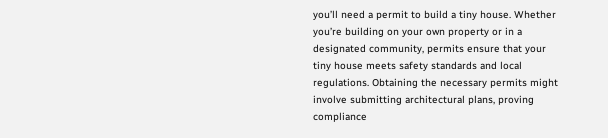you’ll need a permit to build a tiny house. Whether you’re building on your own property or in a designated community, permits ensure that your tiny house meets safety standards and local regulations. Obtaining the necessary permits might involve submitting architectural plans, proving compliance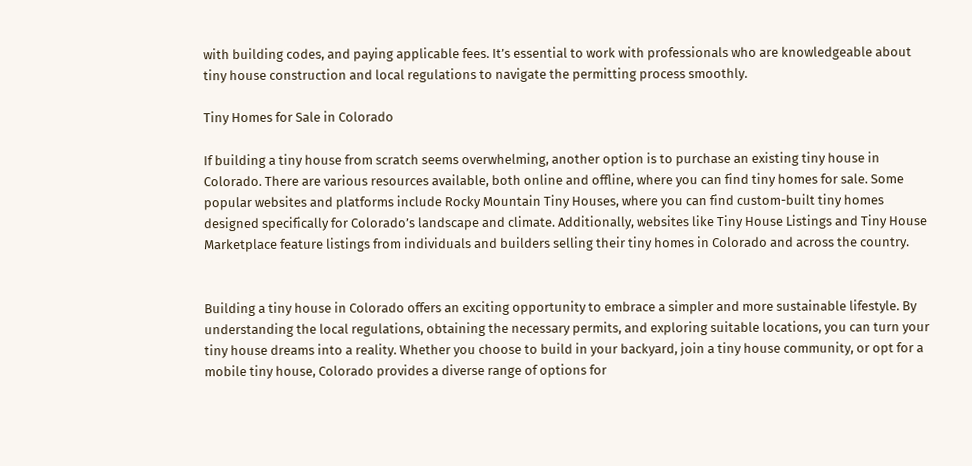with building codes, and paying applicable fees. It’s essential to work with professionals who are knowledgeable about tiny house construction and local regulations to navigate the permitting process smoothly.

Tiny Homes for Sale in Colorado

If building a tiny house from scratch seems overwhelming, another option is to purchase an existing tiny house in Colorado. There are various resources available, both online and offline, where you can find tiny homes for sale. Some popular websites and platforms include Rocky Mountain Tiny Houses, where you can find custom-built tiny homes designed specifically for Colorado’s landscape and climate. Additionally, websites like Tiny House Listings and Tiny House Marketplace feature listings from individuals and builders selling their tiny homes in Colorado and across the country.


Building a tiny house in Colorado offers an exciting opportunity to embrace a simpler and more sustainable lifestyle. By understanding the local regulations, obtaining the necessary permits, and exploring suitable locations, you can turn your tiny house dreams into a reality. Whether you choose to build in your backyard, join a tiny house community, or opt for a mobile tiny house, Colorado provides a diverse range of options for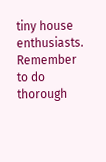tiny house enthusiasts. Remember to do thorough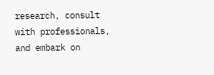research, consult with professionals, and embark on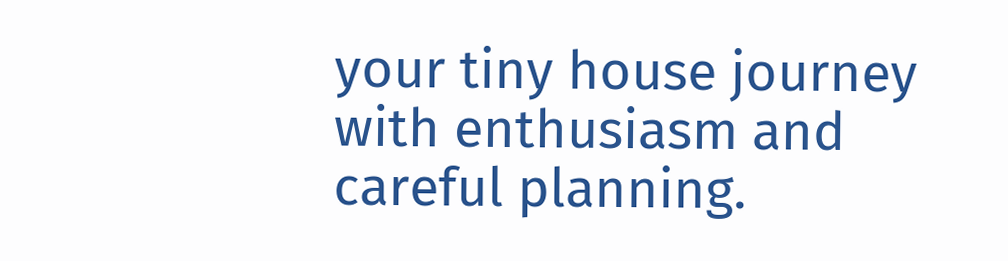your tiny house journey with enthusiasm and careful planning.